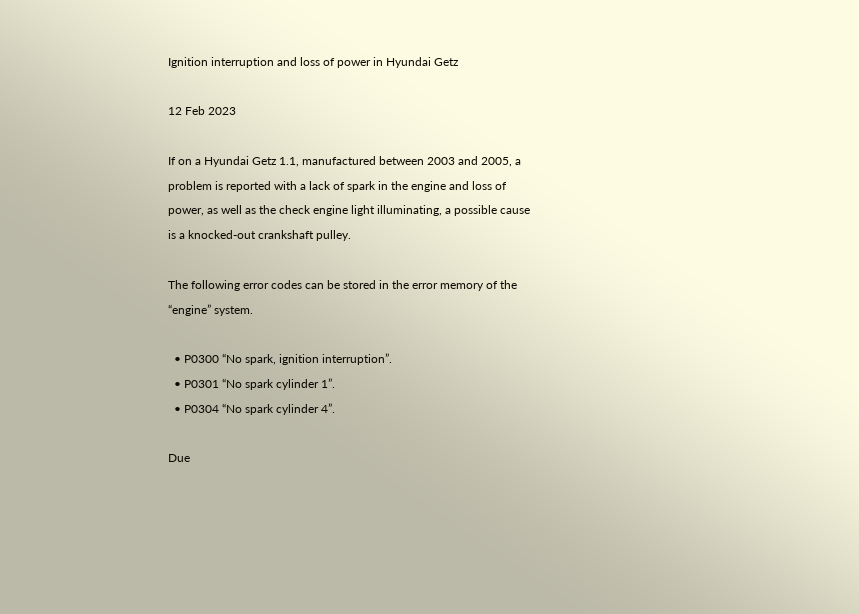Ignition interruption and loss of power in Hyundai Getz

12 Feb 2023

If on a Hyundai Getz 1.1, manufactured between 2003 and 2005, a problem is reported with a lack of spark in the engine and loss of power, as well as the check engine light illuminating, a possible cause is a knocked-out crankshaft pulley.

The following error codes can be stored in the error memory of the “engine” system.

  • P0300 “No spark, ignition interruption”.
  • P0301 “No spark cylinder 1”.
  • P0304 “No spark cylinder 4”.

Due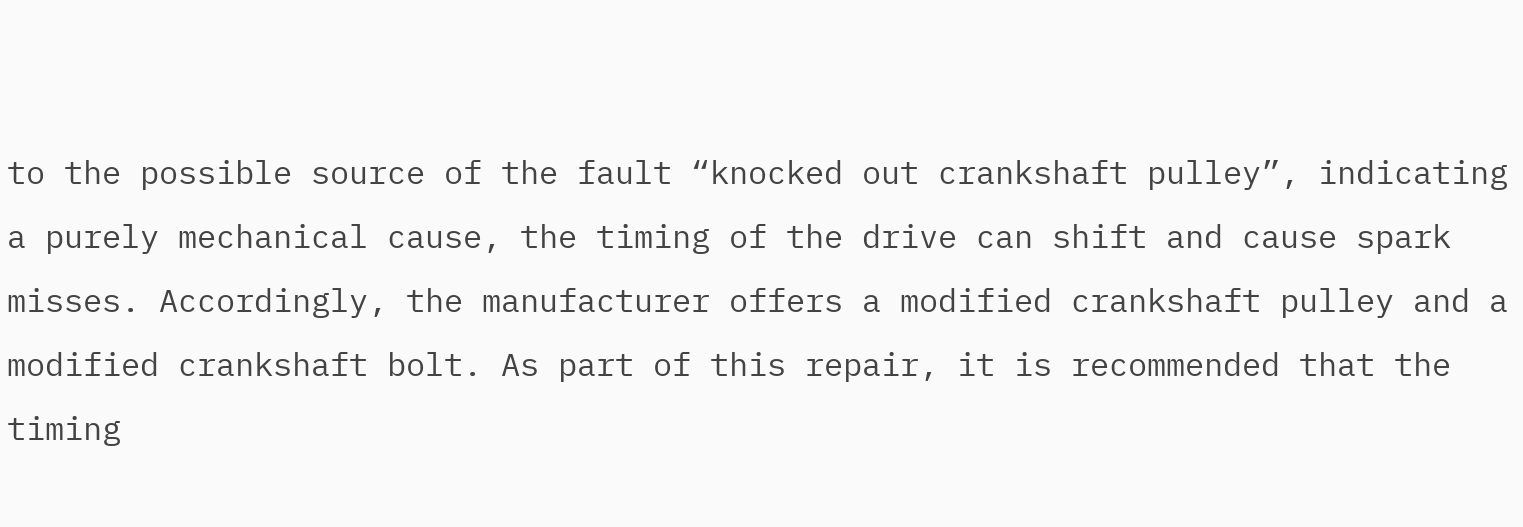to the possible source of the fault “knocked out crankshaft pulley”, indicating a purely mechanical cause, the timing of the drive can shift and cause spark misses. Accordingly, the manufacturer offers a modified crankshaft pulley and a modified crankshaft bolt. As part of this repair, it is recommended that the timing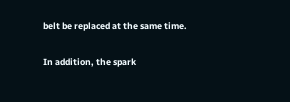belt be replaced at the same time.

In addition, the spark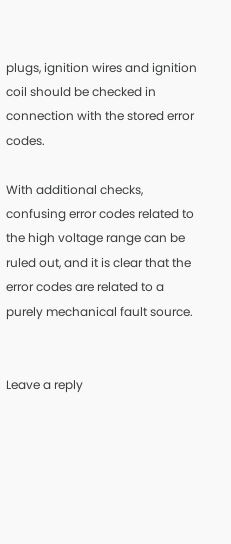plugs, ignition wires and ignition coil should be checked in connection with the stored error codes.

With additional checks, confusing error codes related to the high voltage range can be ruled out, and it is clear that the error codes are related to a purely mechanical fault source.


Leave a reply